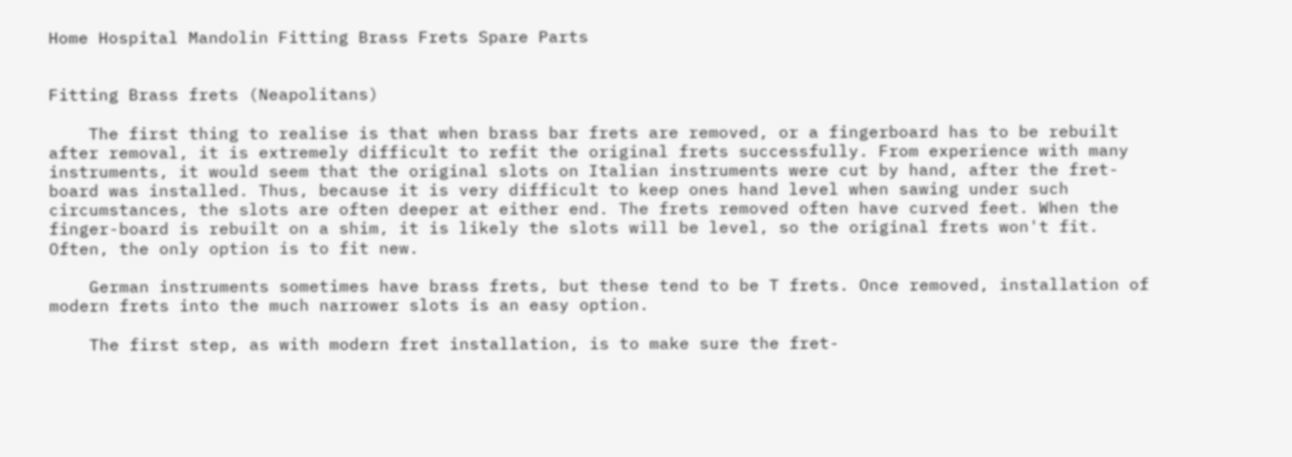Home Hospital Mandolin Fitting Brass Frets Spare Parts


Fitting Brass frets (Neapolitans)

    The first thing to realise is that when brass bar frets are removed, or a fingerboard has to be rebuilt after removal, it is extremely difficult to refit the original frets successfully. From experience with many instruments, it would seem that the original slots on Italian instruments were cut by hand, after the fret-board was installed. Thus, because it is very difficult to keep ones hand level when sawing under such circumstances, the slots are often deeper at either end. The frets removed often have curved feet. When the finger-board is rebuilt on a shim, it is likely the slots will be level, so the original frets won't fit. Often, the only option is to fit new.

    German instruments sometimes have brass frets, but these tend to be T frets. Once removed, installation of modern frets into the much narrower slots is an easy option.

    The first step, as with modern fret installation, is to make sure the fret-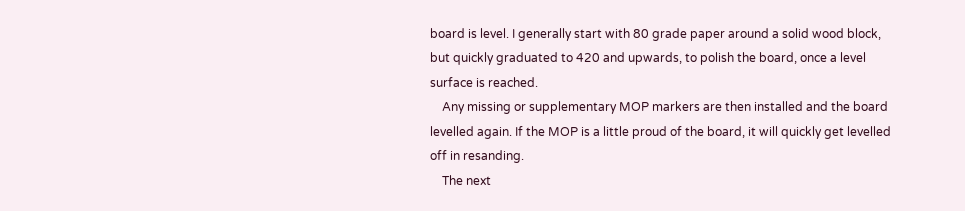board is level. I generally start with 80 grade paper around a solid wood block, but quickly graduated to 420 and upwards, to polish the board, once a level surface is reached.
    Any missing or supplementary MOP markers are then installed and the board levelled again. If the MOP is a little proud of the board, it will quickly get levelled off in resanding.
    The next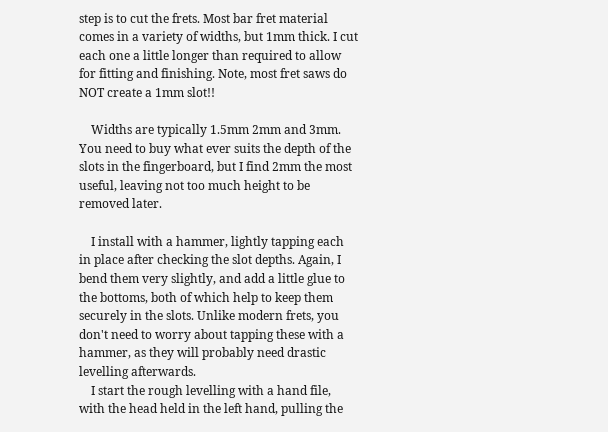step is to cut the frets. Most bar fret material comes in a variety of widths, but 1mm thick. I cut each one a little longer than required to allow for fitting and finishing. Note, most fret saws do NOT create a 1mm slot!!

    Widths are typically 1.5mm 2mm and 3mm. You need to buy what ever suits the depth of the slots in the fingerboard, but I find 2mm the most useful, leaving not too much height to be removed later.

    I install with a hammer, lightly tapping each in place after checking the slot depths. Again, I bend them very slightly, and add a little glue to the bottoms, both of which help to keep them securely in the slots. Unlike modern frets, you don't need to worry about tapping these with a hammer, as they will probably need drastic levelling afterwards.
    I start the rough levelling with a hand file, with the head held in the left hand, pulling the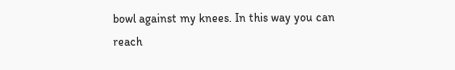bowl against my knees. In this way you can reach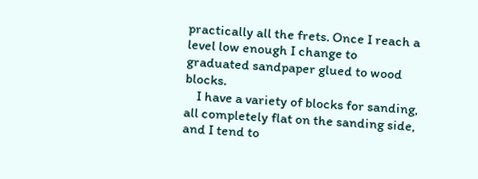practically all the frets. Once I reach a level low enough I change to graduated sandpaper glued to wood blocks.
    I have a variety of blocks for sanding, all completely flat on the sanding side, and I tend to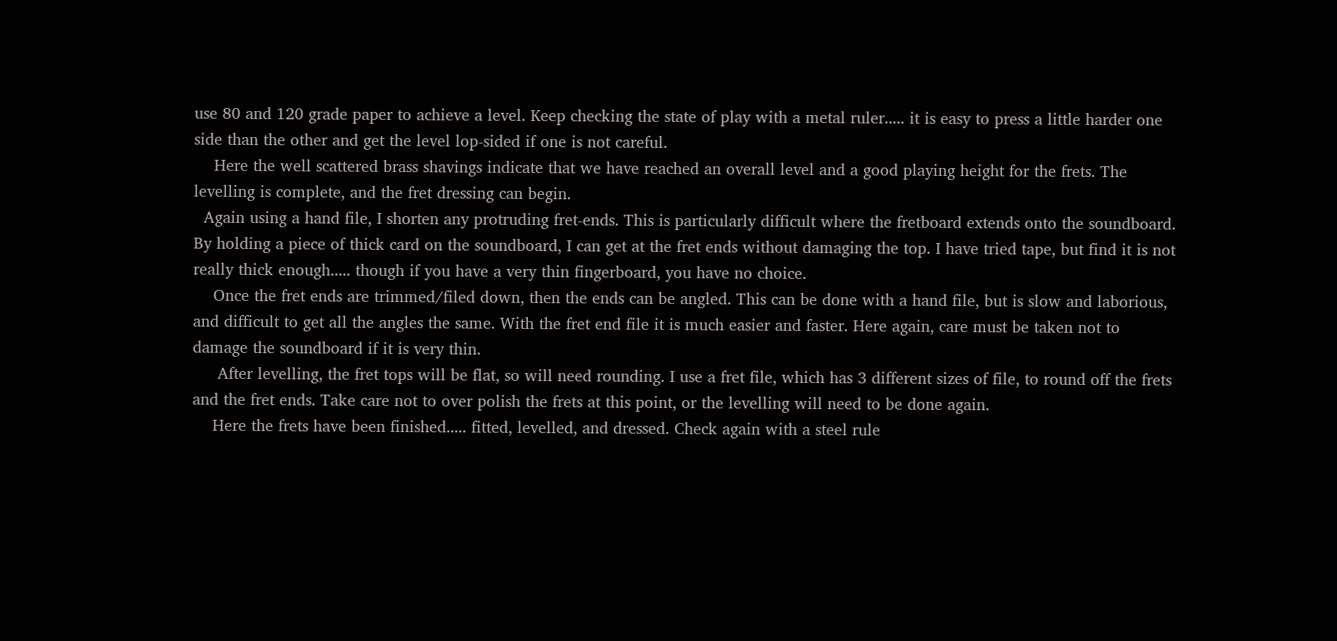use 80 and 120 grade paper to achieve a level. Keep checking the state of play with a metal ruler..... it is easy to press a little harder one side than the other and get the level lop-sided if one is not careful.
    Here the well scattered brass shavings indicate that we have reached an overall level and a good playing height for the frets. The levelling is complete, and the fret dressing can begin.
  Again using a hand file, I shorten any protruding fret-ends. This is particularly difficult where the fretboard extends onto the soundboard. By holding a piece of thick card on the soundboard, I can get at the fret ends without damaging the top. I have tried tape, but find it is not really thick enough..... though if you have a very thin fingerboard, you have no choice.
    Once the fret ends are trimmed/filed down, then the ends can be angled. This can be done with a hand file, but is slow and laborious, and difficult to get all the angles the same. With the fret end file it is much easier and faster. Here again, care must be taken not to damage the soundboard if it is very thin.
     After levelling, the fret tops will be flat, so will need rounding. I use a fret file, which has 3 different sizes of file, to round off the frets and the fret ends. Take care not to over polish the frets at this point, or the levelling will need to be done again.
    Here the frets have been finished..... fitted, levelled, and dressed. Check again with a steel rule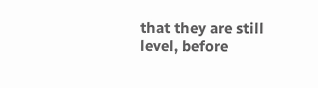that they are still level, before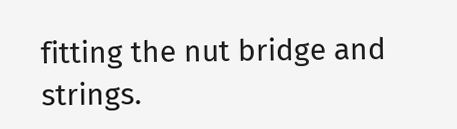fitting the nut bridge and strings.